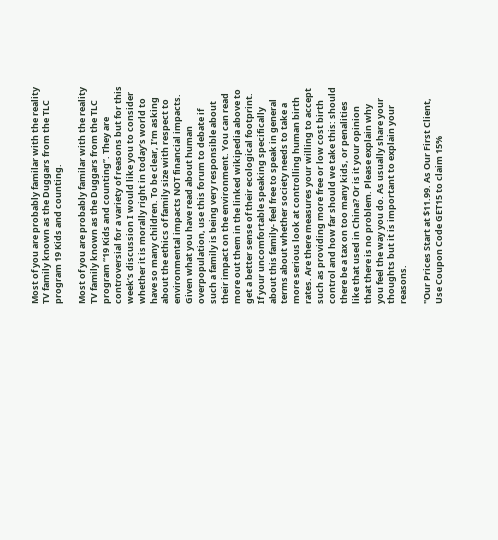Most of you are probably familar with the reality TV family known as the Duggars from the TLC program 19 Kids and counting.

Most of you are probably familar with the reality TV family known as the Duggars from the TLC program “19 Kids and counting”. They are controversial for a variety of reasons but for this week’s discussion I would like you to consider whether it is morally right in today’s world to have so many children. To be clear, I’m asking about the ethics of family size with respect to environmental impacts NOT financial impacts. Given what you have read about human overpopulation, use this forum to debate if such a family is being very responsible about their impact on the environment. You can read more out them in the linked wikipedia above to get a better sense of their ecological footprint. If your uncomfortable speaking specifically about this family- feel free to speak in general terms about whether society needs to take a more serious look at controlling human birth rates. Are there measures your willing to accept such as providing more free or low cost birth control and how far should we take this: should there be a tax on too many kids, or penalities like that used in China? Or is it your opinion that there is no problem. Please explain why you feel the way you do. As usually share your thoughts but it is important to explain your reasons.

"Our Prices Start at $11.99. As Our First Client, Use Coupon Code GET15 to claim 15%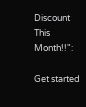Discount This Month!!":

Get started